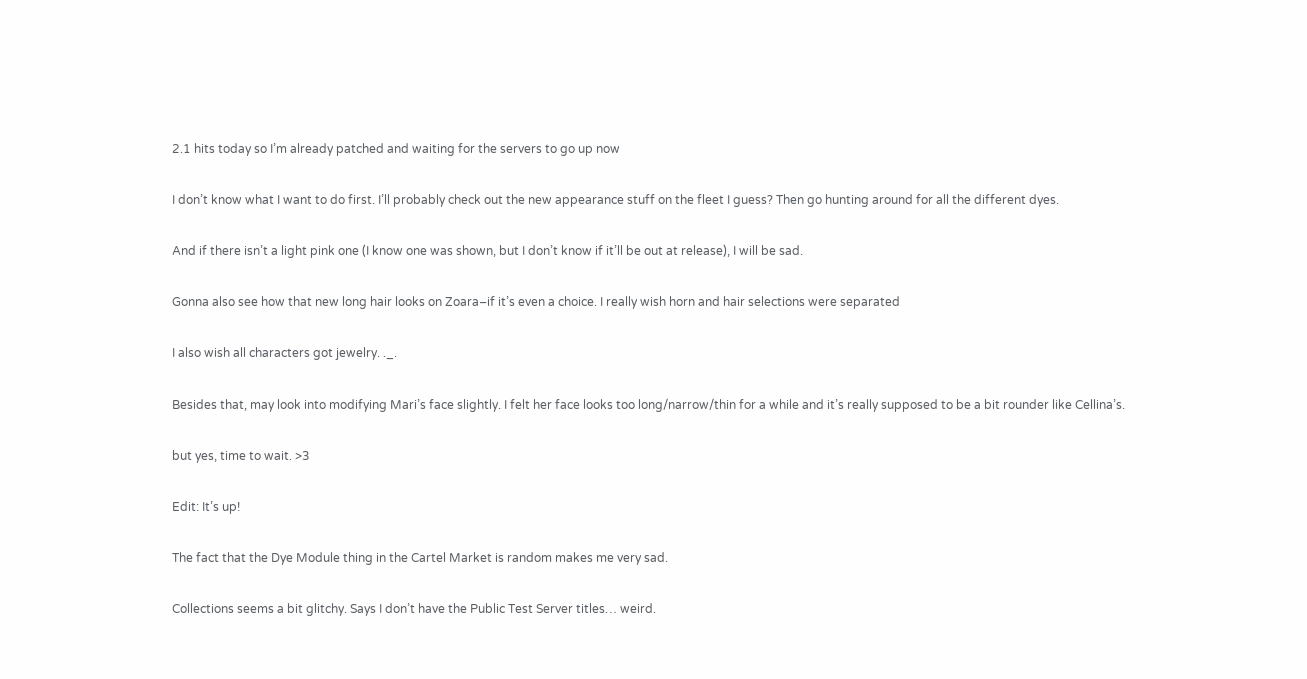2.1 hits today so I’m already patched and waiting for the servers to go up now

I don’t know what I want to do first. I’ll probably check out the new appearance stuff on the fleet I guess? Then go hunting around for all the different dyes.

And if there isn’t a light pink one (I know one was shown, but I don’t know if it’ll be out at release), I will be sad.

Gonna also see how that new long hair looks on Zoara–if it’s even a choice. I really wish horn and hair selections were separated

I also wish all characters got jewelry. ._.

Besides that, may look into modifying Mari’s face slightly. I felt her face looks too long/narrow/thin for a while and it’s really supposed to be a bit rounder like Cellina’s.

but yes, time to wait. >3

Edit: It’s up!

The fact that the Dye Module thing in the Cartel Market is random makes me very sad.

Collections seems a bit glitchy. Says I don’t have the Public Test Server titles… weird.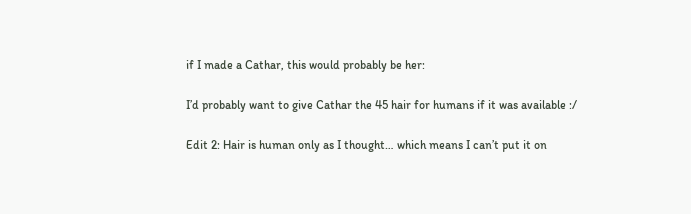if I made a Cathar, this would probably be her:

I’d probably want to give Cathar the 45 hair for humans if it was available :/

Edit 2: Hair is human only as I thought… which means I can’t put it on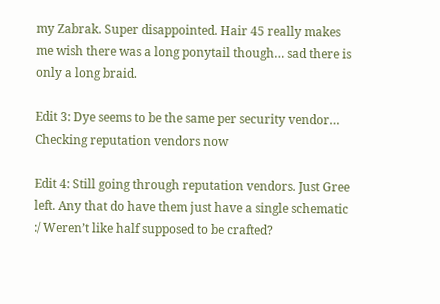my Zabrak. Super disappointed. Hair 45 really makes me wish there was a long ponytail though… sad there is only a long braid.

Edit 3: Dye seems to be the same per security vendor… Checking reputation vendors now

Edit 4: Still going through reputation vendors. Just Gree left. Any that do have them just have a single schematic :/ Weren’t like half supposed to be crafted?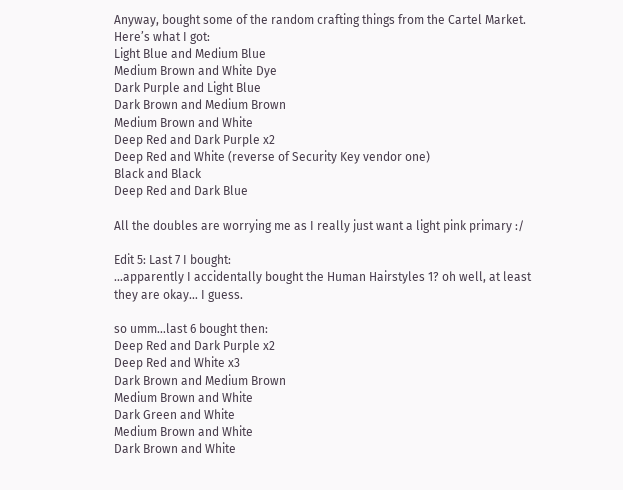Anyway, bought some of the random crafting things from the Cartel Market. Here’s what I got:
Light Blue and Medium Blue
Medium Brown and White Dye
Dark Purple and Light Blue
Dark Brown and Medium Brown
Medium Brown and White
Deep Red and Dark Purple x2
Deep Red and White (reverse of Security Key vendor one)
Black and Black
Deep Red and Dark Blue

All the doubles are worrying me as I really just want a light pink primary :/

Edit 5: Last 7 I bought:
…apparently I accidentally bought the Human Hairstyles 1? oh well, at least they are okay… I guess.

so umm…last 6 bought then:
Deep Red and Dark Purple x2
Deep Red and White x3
Dark Brown and Medium Brown
Medium Brown and White
Dark Green and White
Medium Brown and White
Dark Brown and White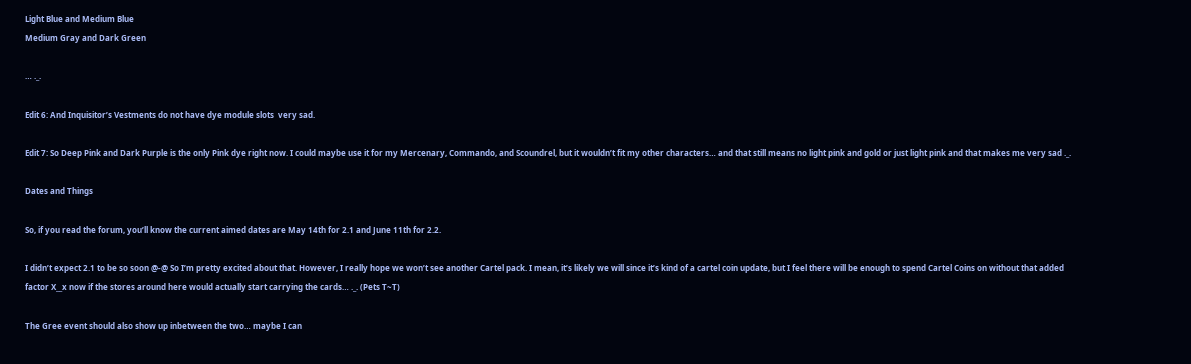Light Blue and Medium Blue
Medium Gray and Dark Green

… ._.

Edit 6: And Inquisitor’s Vestments do not have dye module slots  very sad.

Edit 7: So Deep Pink and Dark Purple is the only Pink dye right now. I could maybe use it for my Mercenary, Commando, and Scoundrel, but it wouldn’t fit my other characters… and that still means no light pink and gold or just light pink and that makes me very sad ._.

Dates and Things

So, if you read the forum, you’ll know the current aimed dates are May 14th for 2.1 and June 11th for 2.2.

I didn’t expect 2.1 to be so soon @-@ So I’m pretty excited about that. However, I really hope we won’t see another Cartel pack. I mean, it’s likely we will since it’s kind of a cartel coin update, but I feel there will be enough to spend Cartel Coins on without that added factor X__x now if the stores around here would actually start carrying the cards… ._. (Pets T~T)

The Gree event should also show up inbetween the two… maybe I can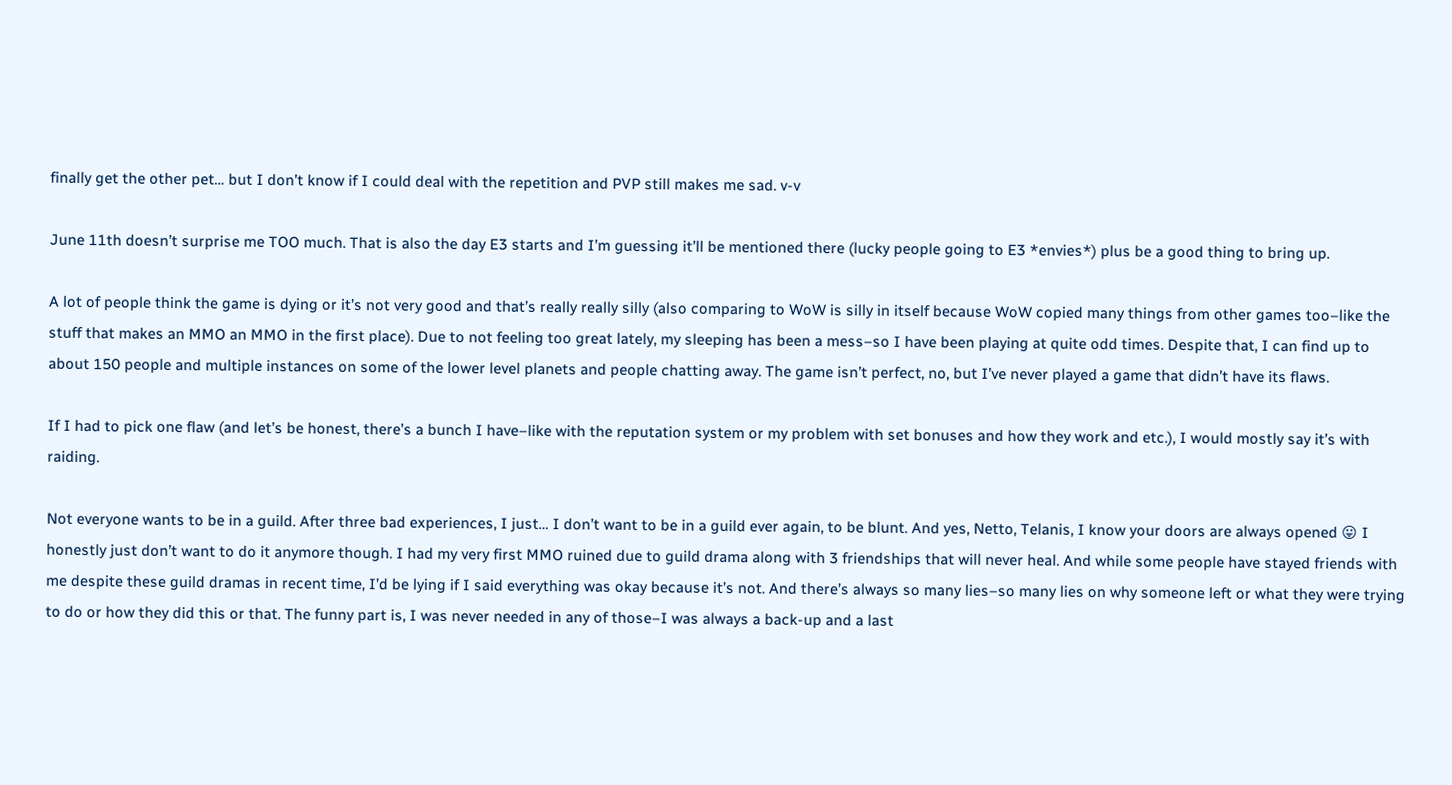finally get the other pet… but I don’t know if I could deal with the repetition and PVP still makes me sad. v-v

June 11th doesn’t surprise me TOO much. That is also the day E3 starts and I’m guessing it’ll be mentioned there (lucky people going to E3 *envies*) plus be a good thing to bring up.

A lot of people think the game is dying or it’s not very good and that’s really really silly (also comparing to WoW is silly in itself because WoW copied many things from other games too–like the stuff that makes an MMO an MMO in the first place). Due to not feeling too great lately, my sleeping has been a mess–so I have been playing at quite odd times. Despite that, I can find up to about 150 people and multiple instances on some of the lower level planets and people chatting away. The game isn’t perfect, no, but I’ve never played a game that didn’t have its flaws.

If I had to pick one flaw (and let’s be honest, there’s a bunch I have–like with the reputation system or my problem with set bonuses and how they work and etc.), I would mostly say it’s with raiding.

Not everyone wants to be in a guild. After three bad experiences, I just… I don’t want to be in a guild ever again, to be blunt. And yes, Netto, Telanis, I know your doors are always opened 😛 I honestly just don’t want to do it anymore though. I had my very first MMO ruined due to guild drama along with 3 friendships that will never heal. And while some people have stayed friends with me despite these guild dramas in recent time, I’d be lying if I said everything was okay because it’s not. And there’s always so many lies–so many lies on why someone left or what they were trying to do or how they did this or that. The funny part is, I was never needed in any of those–I was always a back-up and a last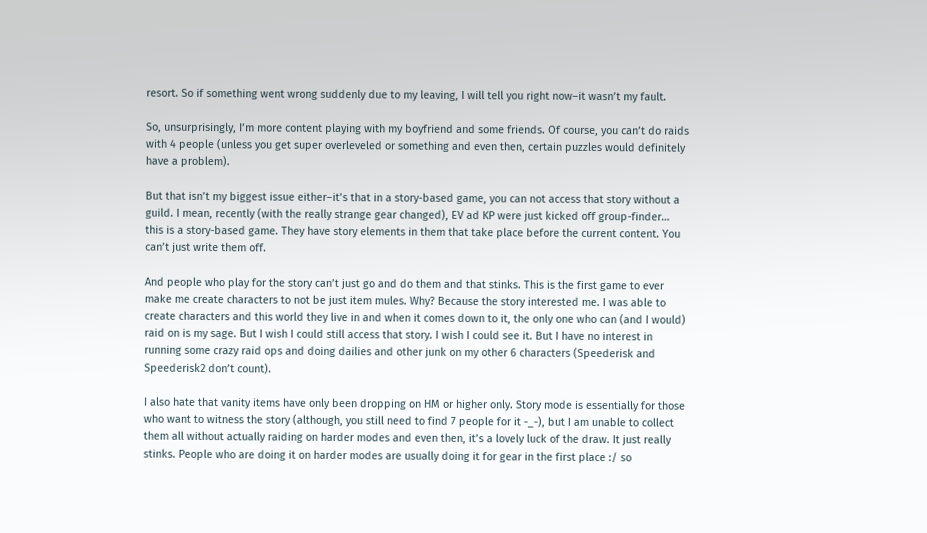resort. So if something went wrong suddenly due to my leaving, I will tell you right now–it wasn’t my fault.

So, unsurprisingly, I’m more content playing with my boyfriend and some friends. Of course, you can’t do raids with 4 people (unless you get super overleveled or something and even then, certain puzzles would definitely have a problem).

But that isn’t my biggest issue either–it’s that in a story-based game, you can not access that story without a guild. I mean, recently (with the really strange gear changed), EV ad KP were just kicked off group-finder… this is a story-based game. They have story elements in them that take place before the current content. You can’t just write them off.

And people who play for the story can’t just go and do them and that stinks. This is the first game to ever make me create characters to not be just item mules. Why? Because the story interested me. I was able to create characters and this world they live in and when it comes down to it, the only one who can (and I would) raid on is my sage. But I wish I could still access that story. I wish I could see it. But I have no interest in running some crazy raid ops and doing dailies and other junk on my other 6 characters (Speederisk and Speederisk2 don’t count).

I also hate that vanity items have only been dropping on HM or higher only. Story mode is essentially for those who want to witness the story (although, you still need to find 7 people for it -_-), but I am unable to collect them all without actually raiding on harder modes and even then, it’s a lovely luck of the draw. It just really stinks. People who are doing it on harder modes are usually doing it for gear in the first place :/ so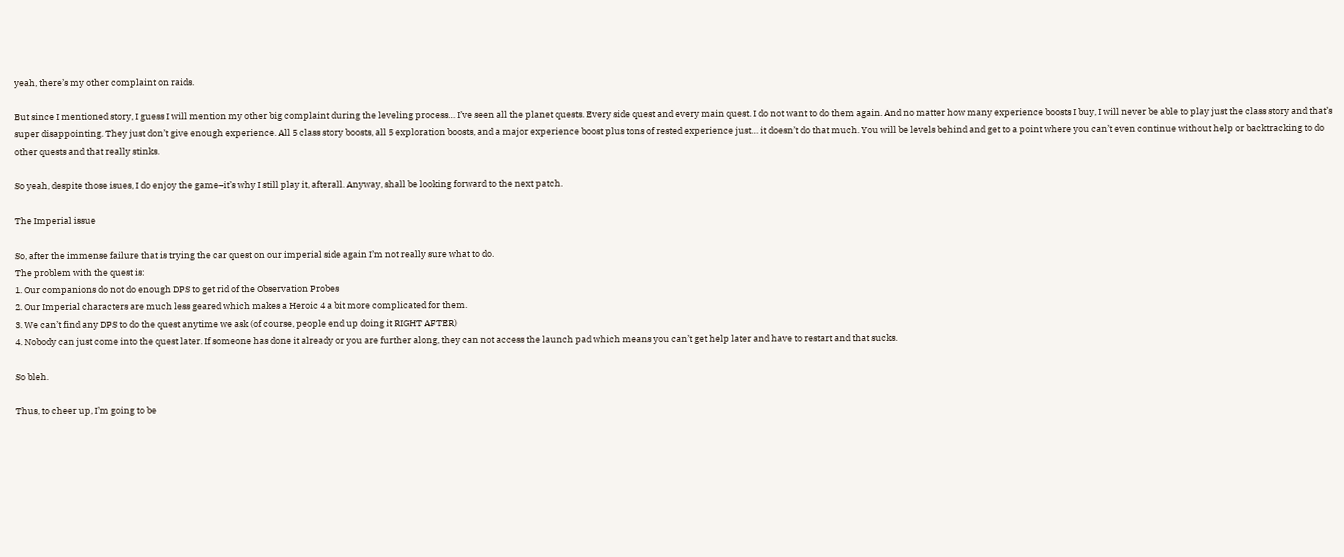yeah, there’s my other complaint on raids.

But since I mentioned story, I guess I will mention my other big complaint during the leveling process… I’ve seen all the planet quests. Every side quest and every main quest. I do not want to do them again. And no matter how many experience boosts I buy, I will never be able to play just the class story and that’s super disappointing. They just don’t give enough experience. All 5 class story boosts, all 5 exploration boosts, and a major experience boost plus tons of rested experience just… it doesn’t do that much. You will be levels behind and get to a point where you can’t even continue without help or backtracking to do other quests and that really stinks.

So yeah, despite those isues, I do enjoy the game–it’s why I still play it, afterall. Anyway, shall be looking forward to the next patch.

The Imperial issue

So, after the immense failure that is trying the car quest on our imperial side again I’m not really sure what to do.
The problem with the quest is:
1. Our companions do not do enough DPS to get rid of the Observation Probes
2. Our Imperial characters are much less geared which makes a Heroic 4 a bit more complicated for them.
3. We can’t find any DPS to do the quest anytime we ask (of course, people end up doing it RIGHT AFTER)
4. Nobody can just come into the quest later. If someone has done it already or you are further along, they can not access the launch pad which means you can’t get help later and have to restart and that sucks.

So bleh.

Thus, to cheer up, I’m going to be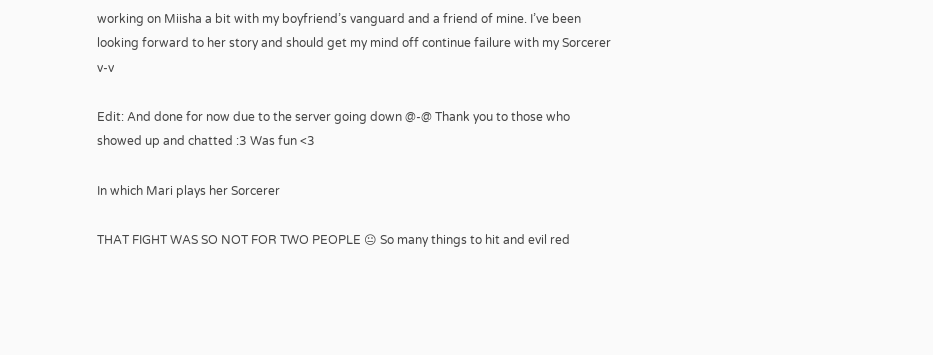working on Miisha a bit with my boyfriend’s vanguard and a friend of mine. I’ve been looking forward to her story and should get my mind off continue failure with my Sorcerer v-v

Edit: And done for now due to the server going down @-@ Thank you to those who showed up and chatted :3 Was fun <3

In which Mari plays her Sorcerer

THAT FIGHT WAS SO NOT FOR TWO PEOPLE 😐 So many things to hit and evil red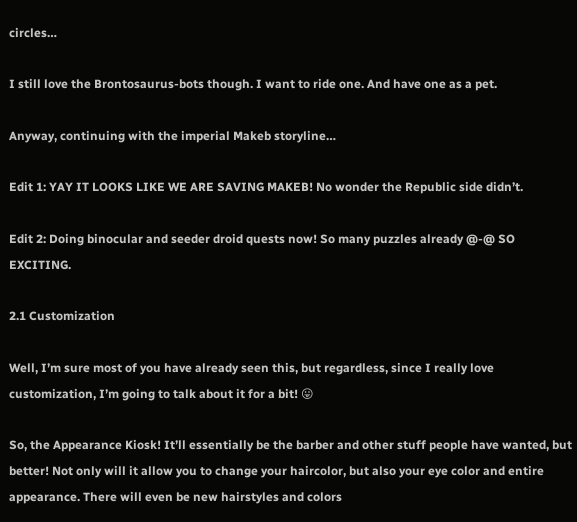circles…

I still love the Brontosaurus-bots though. I want to ride one. And have one as a pet.

Anyway, continuing with the imperial Makeb storyline…

Edit 1: YAY IT LOOKS LIKE WE ARE SAVING MAKEB! No wonder the Republic side didn’t.

Edit 2: Doing binocular and seeder droid quests now! So many puzzles already @-@ SO EXCITING.

2.1 Customization

Well, I’m sure most of you have already seen this, but regardless, since I really love customization, I’m going to talk about it for a bit! 😛

So, the Appearance Kiosk! It’ll essentially be the barber and other stuff people have wanted, but better! Not only will it allow you to change your haircolor, but also your eye color and entire appearance. There will even be new hairstyles and colors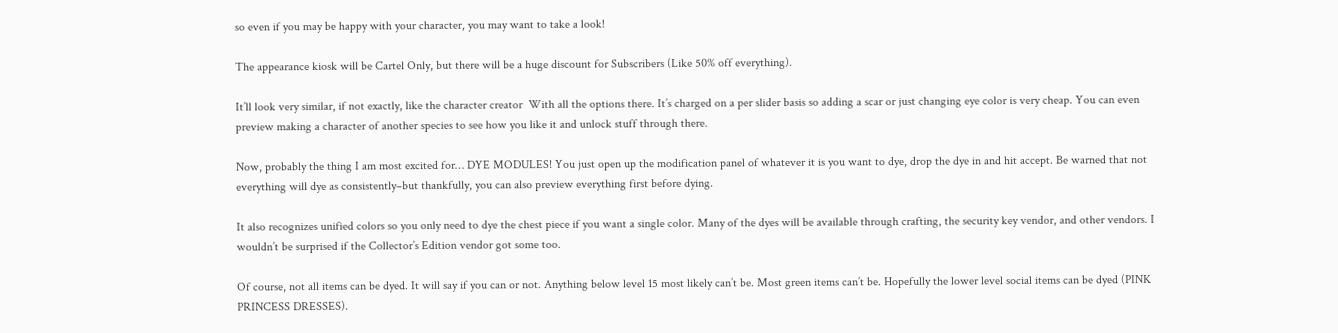so even if you may be happy with your character, you may want to take a look!

The appearance kiosk will be Cartel Only, but there will be a huge discount for Subscribers (Like 50% off everything).

It’ll look very similar, if not exactly, like the character creator  With all the options there. It’s charged on a per slider basis so adding a scar or just changing eye color is very cheap. You can even preview making a character of another species to see how you like it and unlock stuff through there.

Now, probably the thing I am most excited for… DYE MODULES! You just open up the modification panel of whatever it is you want to dye, drop the dye in and hit accept. Be warned that not everything will dye as consistently–but thankfully, you can also preview everything first before dying.

It also recognizes unified colors so you only need to dye the chest piece if you want a single color. Many of the dyes will be available through crafting, the security key vendor, and other vendors. I wouldn’t be surprised if the Collector’s Edition vendor got some too.

Of course, not all items can be dyed. It will say if you can or not. Anything below level 15 most likely can’t be. Most green items can’t be. Hopefully the lower level social items can be dyed (PINK PRINCESS DRESSES).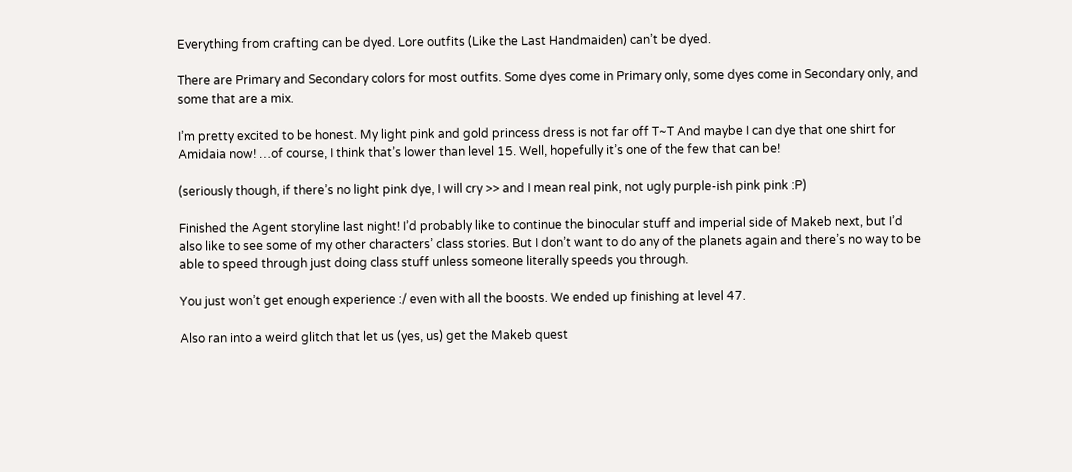Everything from crafting can be dyed. Lore outfits (Like the Last Handmaiden) can’t be dyed.

There are Primary and Secondary colors for most outfits. Some dyes come in Primary only, some dyes come in Secondary only, and some that are a mix.

I’m pretty excited to be honest. My light pink and gold princess dress is not far off T~T And maybe I can dye that one shirt for Amidaia now! …of course, I think that’s lower than level 15. Well, hopefully it’s one of the few that can be!

(seriously though, if there’s no light pink dye, I will cry >> and I mean real pink, not ugly purple-ish pink pink :P)

Finished the Agent storyline last night! I’d probably like to continue the binocular stuff and imperial side of Makeb next, but I’d also like to see some of my other characters’ class stories. But I don’t want to do any of the planets again and there’s no way to be able to speed through just doing class stuff unless someone literally speeds you through.

You just won’t get enough experience :/ even with all the boosts. We ended up finishing at level 47.

Also ran into a weird glitch that let us (yes, us) get the Makeb quest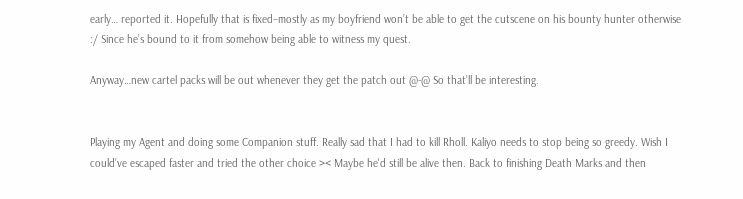early… reported it. Hopefully that is fixed–mostly as my boyfriend won’t be able to get the cutscene on his bounty hunter otherwise :/ Since he’s bound to it from somehow being able to witness my quest.

Anyway…new cartel packs will be out whenever they get the patch out @-@ So that’ll be interesting.


Playing my Agent and doing some Companion stuff. Really sad that I had to kill Rholl. Kaliyo needs to stop being so greedy. Wish I could’ve escaped faster and tried the other choice >< Maybe he'd still be alive then. Back to finishing Death Marks and then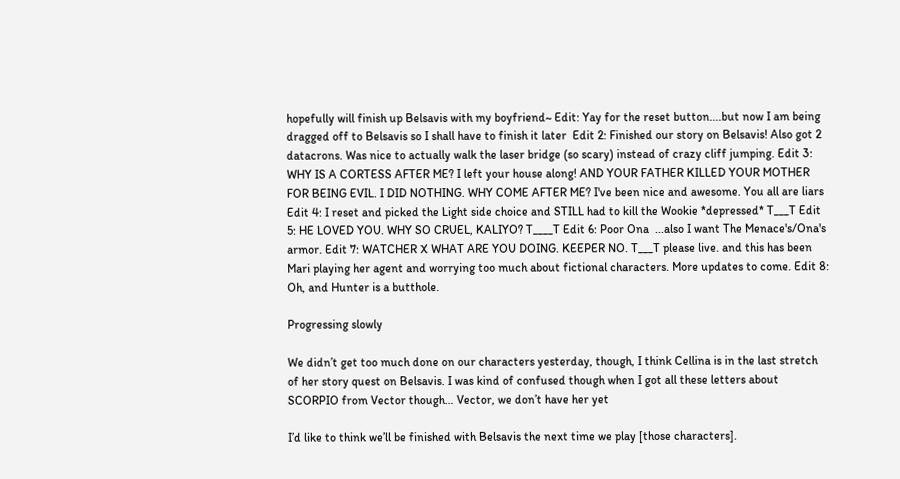hopefully will finish up Belsavis with my boyfriend~ Edit: Yay for the reset button....but now I am being dragged off to Belsavis so I shall have to finish it later  Edit 2: Finished our story on Belsavis! Also got 2 datacrons. Was nice to actually walk the laser bridge (so scary) instead of crazy cliff jumping. Edit 3: WHY IS A CORTESS AFTER ME? I left your house along! AND YOUR FATHER KILLED YOUR MOTHER FOR BEING EVIL. I DID NOTHING. WHY COME AFTER ME? I've been nice and awesome. You all are liars  Edit 4: I reset and picked the Light side choice and STILL had to kill the Wookie *depressed* T___T Edit 5: HE LOVED YOU. WHY SO CRUEL, KALIYO? T____T Edit 6: Poor Ona  ...also I want The Menace's/Ona's armor. Edit 7: WATCHER X WHAT ARE YOU DOING. KEEPER NO. T___T please live. and this has been Mari playing her agent and worrying too much about fictional characters. More updates to come. Edit 8: Oh, and Hunter is a butthole.

Progressing slowly

We didn’t get too much done on our characters yesterday, though, I think Cellina is in the last stretch of her story quest on Belsavis. I was kind of confused though when I got all these letters about SCORPIO from Vector though… Vector, we don’t have her yet

I’d like to think we’ll be finished with Belsavis the next time we play [those characters].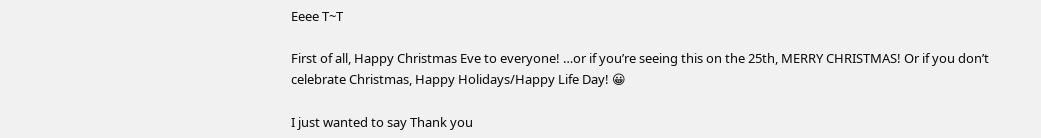Eeee T~T

First of all, Happy Christmas Eve to everyone! …or if you’re seeing this on the 25th, MERRY CHRISTMAS! Or if you don’t celebrate Christmas, Happy Holidays/Happy Life Day! 😀

I just wanted to say Thank you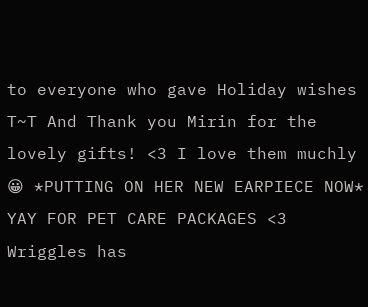to everyone who gave Holiday wishes T~T And Thank you Mirin for the lovely gifts! <3 I love them muchly 😀 *PUTTING ON HER NEW EARPIECE NOW* YAY FOR PET CARE PACKAGES <3 Wriggles has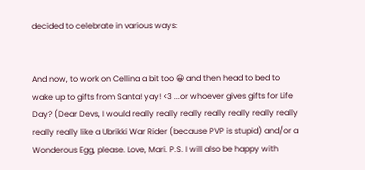decided to celebrate in various ways:


And now, to work on Cellina a bit too 😀 and then head to bed to wake up to gifts from Santa! yay! <3 ...or whoever gives gifts for Life Day? (Dear Devs, I would really really really really really really really really really like a Ubrikki War Rider (because PVP is stupid) and/or a Wonderous Egg, please. Love, Mari. P.S. I will also be happy with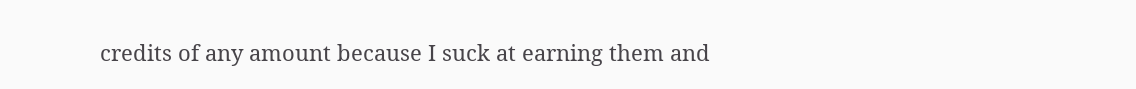credits of any amount because I suck at earning them and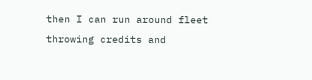then I can run around fleet throwing credits and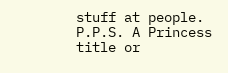stuff at people. P.P.S. A Princess title or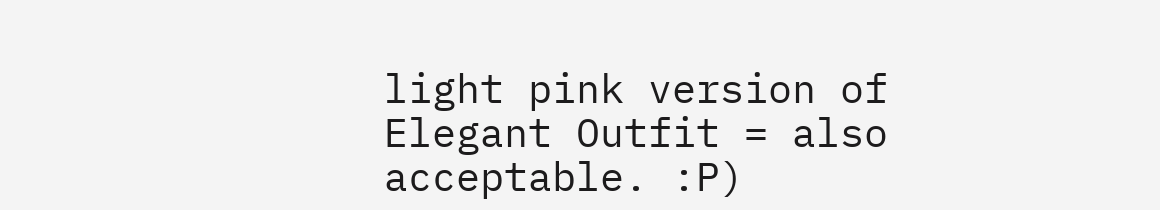light pink version of Elegant Outfit = also acceptable. :P)